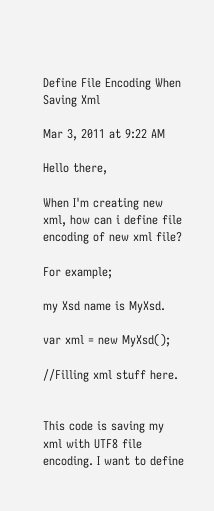Define File Encoding When Saving Xml

Mar 3, 2011 at 9:22 AM

Hello there,

When I'm creating new xml, how can i define file encoding of new xml file?

For example;

my Xsd name is MyXsd.

var xml = new MyXsd();

//Filling xml stuff here.


This code is saving my xml with UTF8 file encoding. I want to define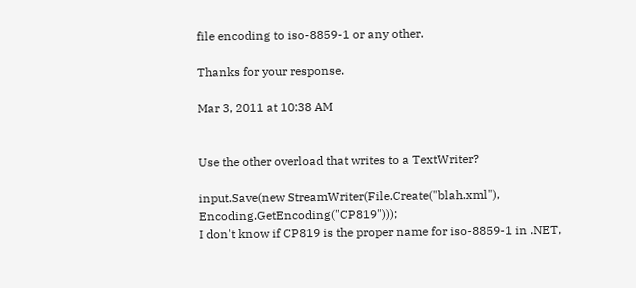file encoding to iso-8859-1 or any other.

Thanks for your response.

Mar 3, 2011 at 10:38 AM


Use the other overload that writes to a TextWriter?

input.Save(new StreamWriter(File.Create("blah.xml"), Encoding.GetEncoding("CP819")));
I don't know if CP819 is the proper name for iso-8859-1 in .NET,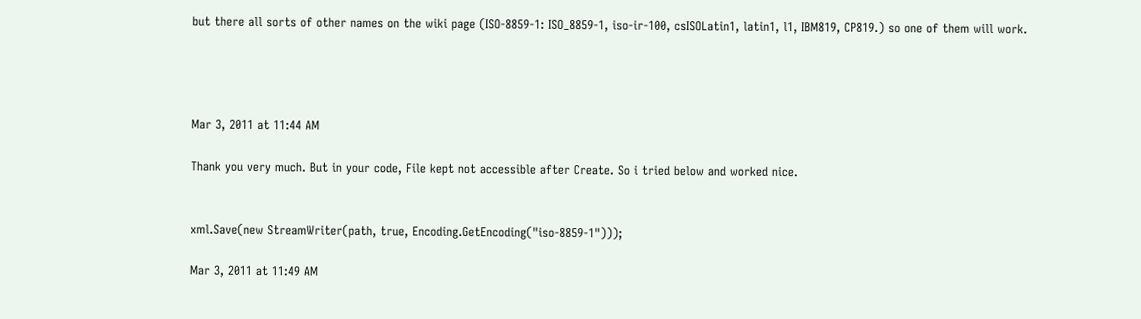but there all sorts of other names on the wiki page (ISO-8859-1: ISO_8859-1, iso-ir-100, csISOLatin1, latin1, l1, IBM819, CP819.) so one of them will work.




Mar 3, 2011 at 11:44 AM

Thank you very much. But in your code, File kept not accessible after Create. So i tried below and worked nice.


xml.Save(new StreamWriter(path, true, Encoding.GetEncoding("iso-8859-1")));

Mar 3, 2011 at 11:49 AM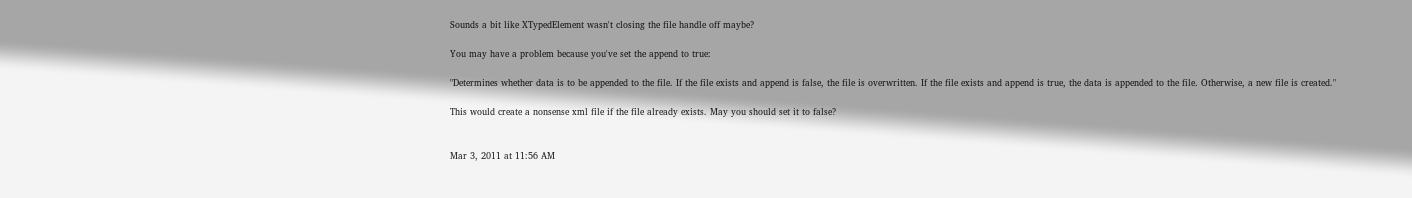Sounds a bit like XTypedElement wasn't closing the file handle off maybe?

You may have a problem because you've set the append to true:

"Determines whether data is to be appended to the file. If the file exists and append is false, the file is overwritten. If the file exists and append is true, the data is appended to the file. Otherwise, a new file is created."

This would create a nonsense xml file if the file already exists. May you should set it to false?


Mar 3, 2011 at 11:56 AM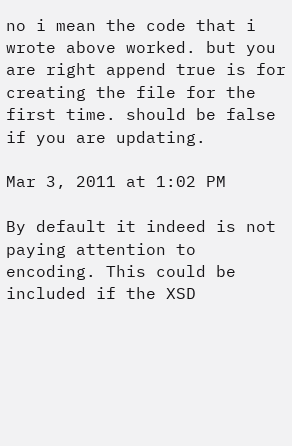no i mean the code that i wrote above worked. but you are right append true is for creating the file for the first time. should be false if you are updating.

Mar 3, 2011 at 1:02 PM

By default it indeed is not paying attention to encoding. This could be included if the XSD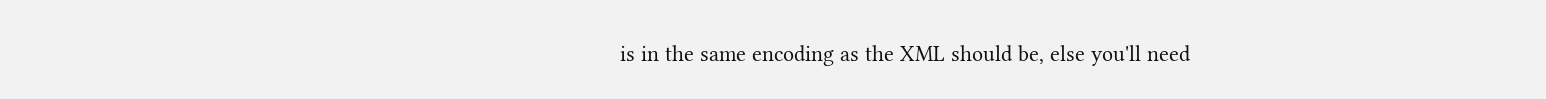is in the same encoding as the XML should be, else you'll need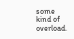some kind of overload.